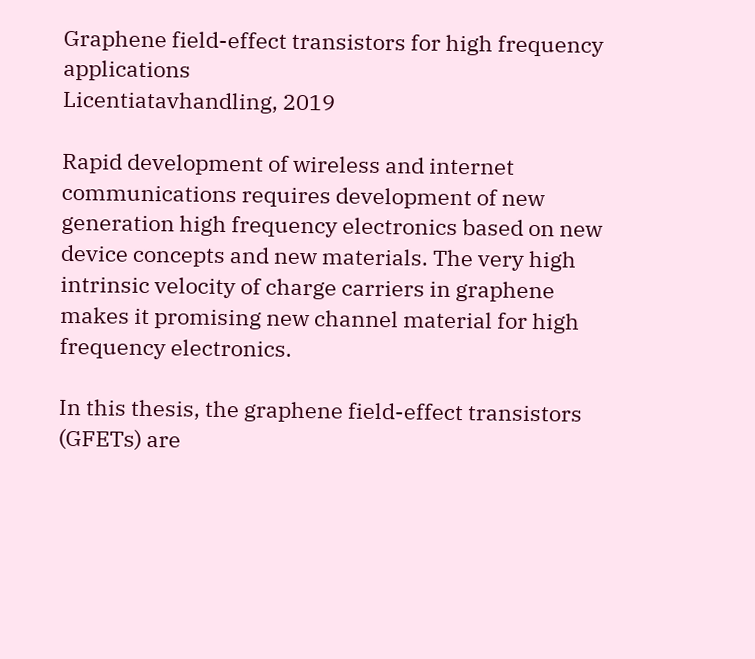Graphene field-effect transistors for high frequency applications
Licentiatavhandling, 2019

Rapid development of wireless and internet communications requires development of new generation high frequency electronics based on new device concepts and new materials. The very high intrinsic velocity of charge carriers in graphene makes it promising new channel material for high frequency electronics.

In this thesis, the graphene field-effect transistors (GFETs) are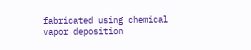fabricated using chemical vapor deposition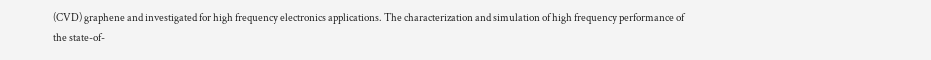(CVD) graphene and investigated for high frequency electronics applications. The characterization and simulation of high frequency performance of the state-of-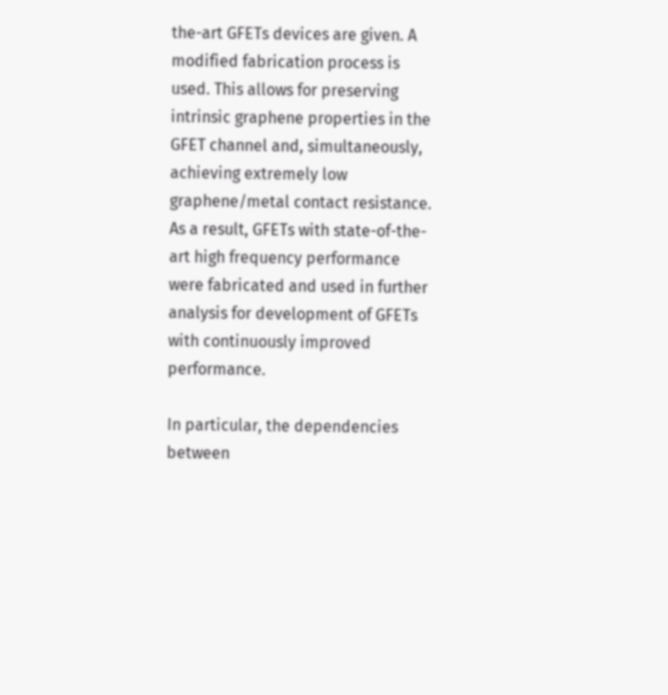the-art GFETs devices are given. A modified fabrication process is used. This allows for preserving intrinsic graphene properties in the GFET channel and, simultaneously, achieving extremely low graphene/metal contact resistance. As a result, GFETs with state-of-the-art high frequency performance were fabricated and used in further analysis for development of GFETs with continuously improved performance.

In particular, the dependencies between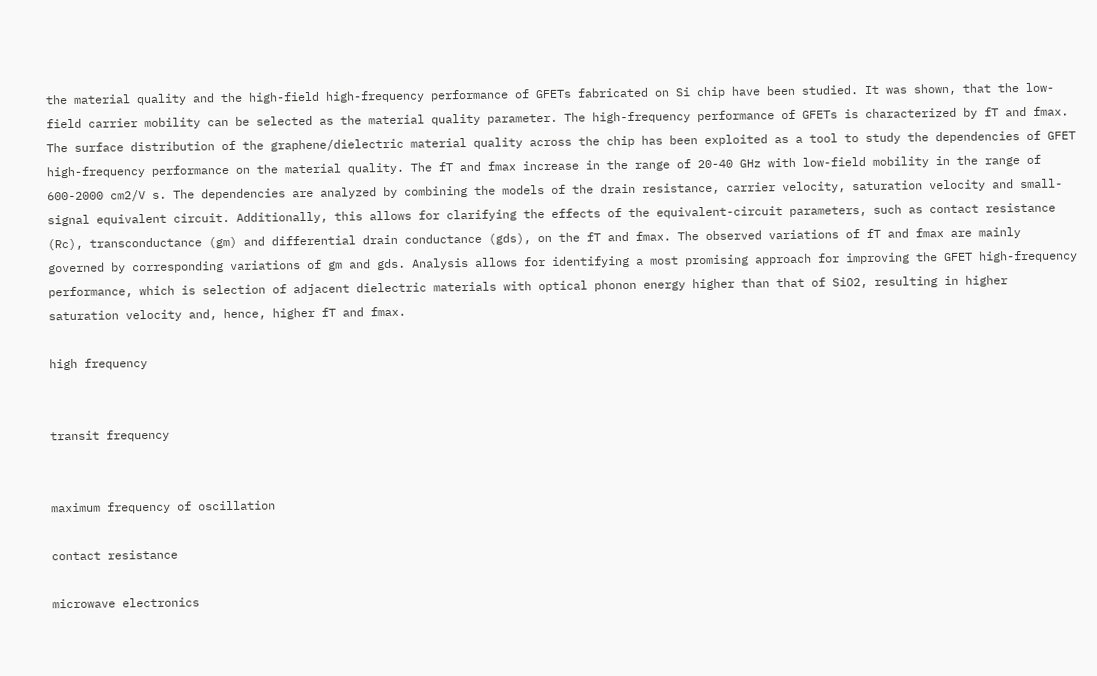the material quality and the high-field high-frequency performance of GFETs fabricated on Si chip have been studied. It was shown, that the low-field carrier mobility can be selected as the material quality parameter. The high-frequency performance of GFETs is characterized by fT and fmax. The surface distribution of the graphene/dielectric material quality across the chip has been exploited as a tool to study the dependencies of GFET high-frequency performance on the material quality. The fT and fmax increase in the range of 20-40 GHz with low-field mobility in the range of 600-2000 cm2/V s. The dependencies are analyzed by combining the models of the drain resistance, carrier velocity, saturation velocity and small-signal equivalent circuit. Additionally, this allows for clarifying the effects of the equivalent-circuit parameters, such as contact resistance (Rc), transconductance (gm) and differential drain conductance (gds), on the fT and fmax. The observed variations of fT and fmax are mainly governed by corresponding variations of gm and gds. Analysis allows for identifying a most promising approach for improving the GFET high-frequency performance, which is selection of adjacent dielectric materials with optical phonon energy higher than that of SiO2, resulting in higher saturation velocity and, hence, higher fT and fmax.

high frequency


transit frequency


maximum frequency of oscillation

contact resistance

microwave electronics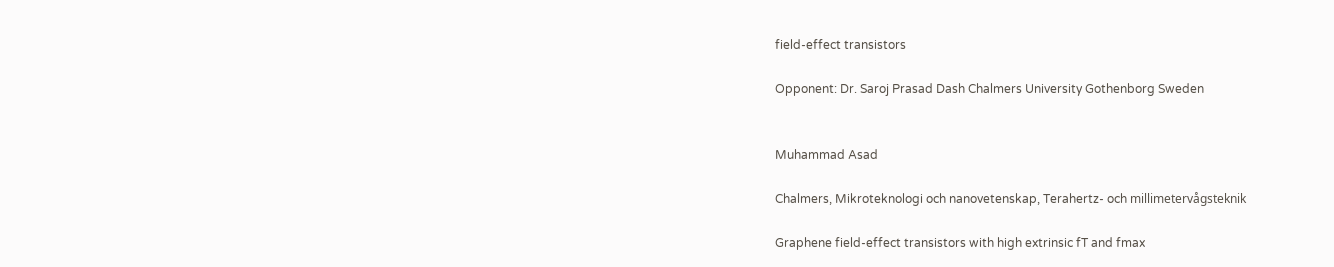field-effect transistors

Opponent: Dr. Saroj Prasad Dash Chalmers University Gothenborg Sweden


Muhammad Asad

Chalmers, Mikroteknologi och nanovetenskap, Terahertz- och millimetervågsteknik

Graphene field-effect transistors with high extrinsic fT and fmax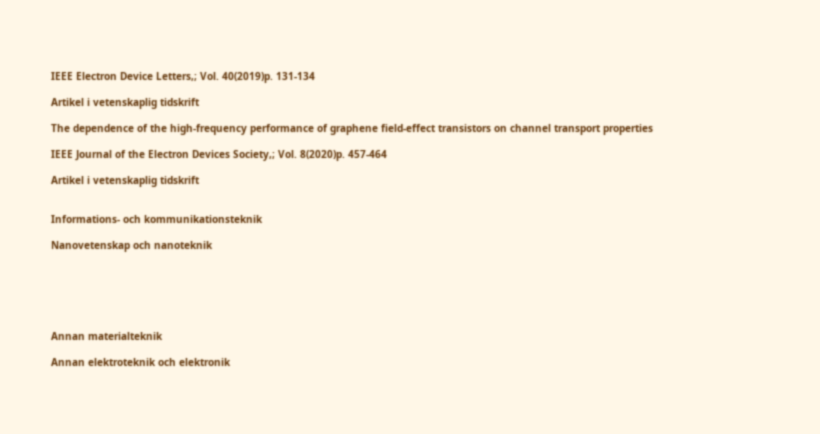IEEE Electron Device Letters,; Vol. 40(2019)p. 131-134

Artikel i vetenskaplig tidskrift

The dependence of the high-frequency performance of graphene field-effect transistors on channel transport properties

IEEE Journal of the Electron Devices Society,; Vol. 8(2020)p. 457-464

Artikel i vetenskaplig tidskrift


Informations- och kommunikationsteknik

Nanovetenskap och nanoteknik






Annan materialteknik

Annan elektroteknik och elektronik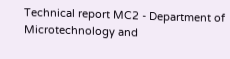Technical report MC2 - Department of Microtechnology and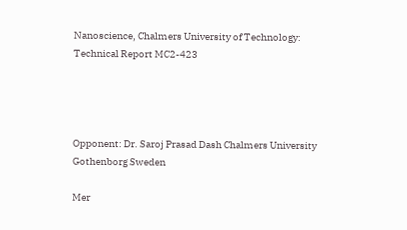Nanoscience, Chalmers University of Technology: Technical Report MC2-423




Opponent: Dr. Saroj Prasad Dash Chalmers University Gothenborg Sweden

Mer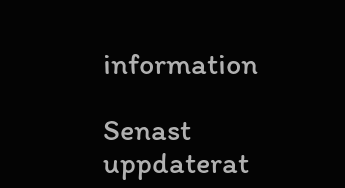information

Senast uppdaterat